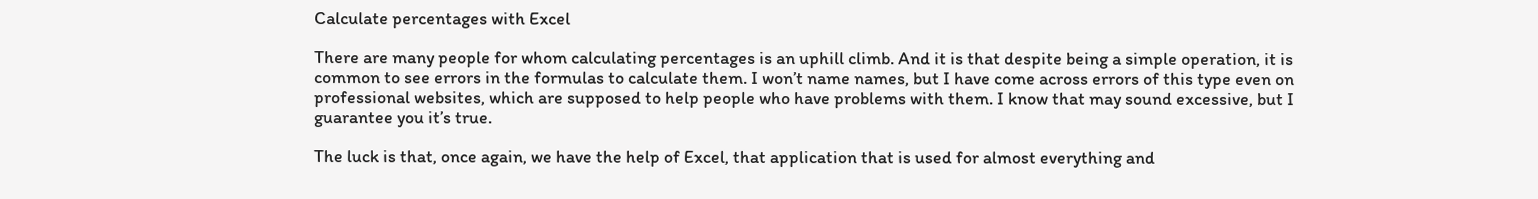Calculate percentages with Excel

There are many people for whom calculating percentages is an uphill climb. And it is that despite being a simple operation, it is common to see errors in the formulas to calculate them. I won’t name names, but I have come across errors of this type even on professional websites, which are supposed to help people who have problems with them. I know that may sound excessive, but I guarantee you it’s true.

The luck is that, once again, we have the help of Excel, that application that is used for almost everything and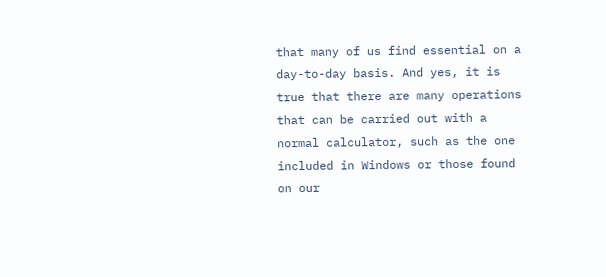that many of us find essential on a day-to-day basis. And yes, it is true that there are many operations that can be carried out with a normal calculator, such as the one included in Windows or those found on our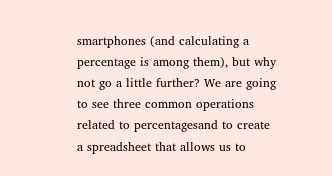smartphones (and calculating a percentage is among them), but why not go a little further? We are going to see three common operations related to percentagesand to create a spreadsheet that allows us to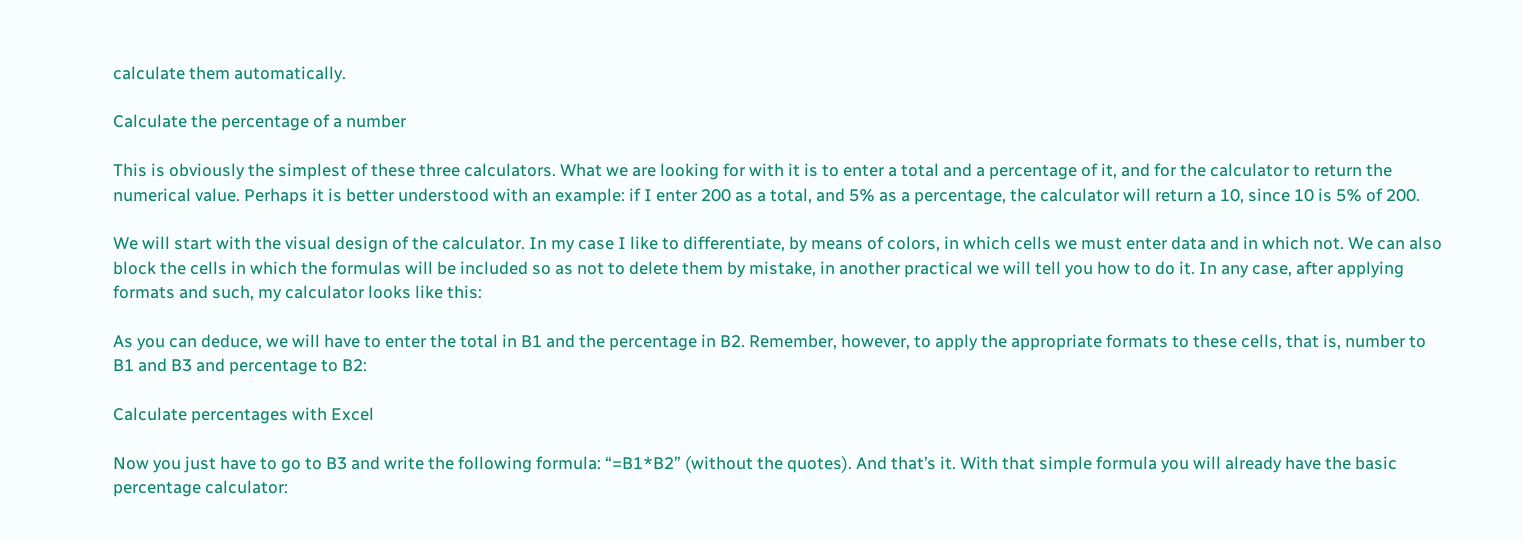calculate them automatically.

Calculate the percentage of a number

This is obviously the simplest of these three calculators. What we are looking for with it is to enter a total and a percentage of it, and for the calculator to return the numerical value. Perhaps it is better understood with an example: if I enter 200 as a total, and 5% as a percentage, the calculator will return a 10, since 10 is 5% of 200.

We will start with the visual design of the calculator. In my case I like to differentiate, by means of colors, in which cells we must enter data and in which not. We can also block the cells in which the formulas will be included so as not to delete them by mistake, in another practical we will tell you how to do it. In any case, after applying formats and such, my calculator looks like this:

As you can deduce, we will have to enter the total in B1 and the percentage in B2. Remember, however, to apply the appropriate formats to these cells, that is, number to B1 and B3 and percentage to B2:

Calculate percentages with Excel

Now you just have to go to B3 and write the following formula: “=B1*B2” (without the quotes). And that’s it. With that simple formula you will already have the basic percentage calculator: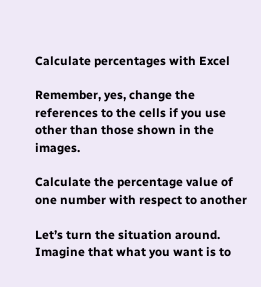Calculate percentages with Excel

Remember, yes, change the references to the cells if you use other than those shown in the images.

Calculate the percentage value of one number with respect to another

Let’s turn the situation around. Imagine that what you want is to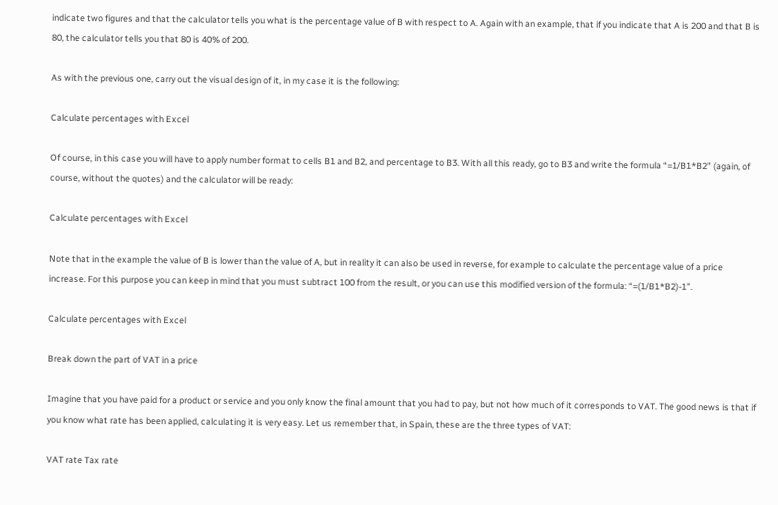indicate two figures and that the calculator tells you what is the percentage value of B with respect to A. Again with an example, that if you indicate that A is 200 and that B is 80, the calculator tells you that 80 is 40% of 200.

As with the previous one, carry out the visual design of it, in my case it is the following:

Calculate percentages with Excel

Of course, in this case you will have to apply number format to cells B1 and B2, and percentage to B3. With all this ready, go to B3 and write the formula “=1/B1*B2” (again, of course, without the quotes) and the calculator will be ready:

Calculate percentages with Excel

Note that in the example the value of B is lower than the value of A, but in reality it can also be used in reverse, for example to calculate the percentage value of a price increase. For this purpose you can keep in mind that you must subtract 100 from the result, or you can use this modified version of the formula: “=(1/B1*B2)-1”.

Calculate percentages with Excel

Break down the part of VAT in a price

Imagine that you have paid for a product or service and you only know the final amount that you had to pay, but not how much of it corresponds to VAT. The good news is that if you know what rate has been applied, calculating it is very easy. Let us remember that, in Spain, these are the three types of VAT:

VAT rate Tax rate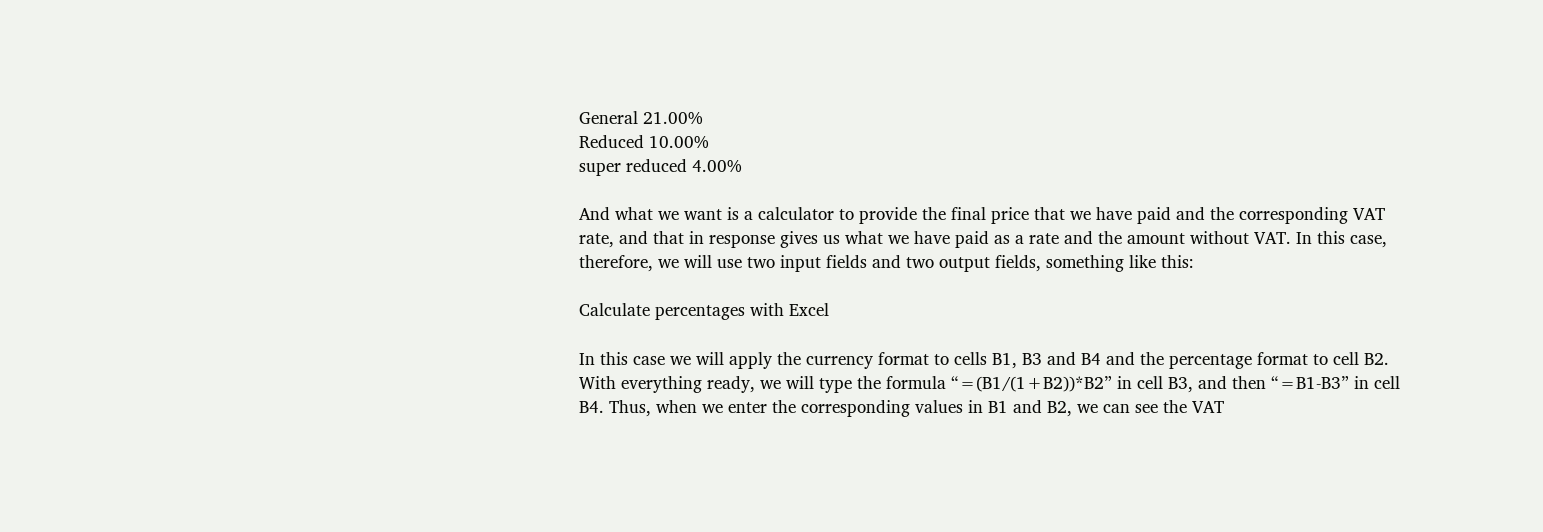General 21.00%
Reduced 10.00%
super reduced 4.00%

And what we want is a calculator to provide the final price that we have paid and the corresponding VAT rate, and that in response gives us what we have paid as a rate and the amount without VAT. In this case, therefore, we will use two input fields and two output fields, something like this:

Calculate percentages with Excel

In this case we will apply the currency format to cells B1, B3 and B4 and the percentage format to cell B2. With everything ready, we will type the formula “=(B1/(1+B2))*B2” in cell B3, and then “=B1-B3” in cell B4. Thus, when we enter the corresponding values in B1 and B2, we can see the VAT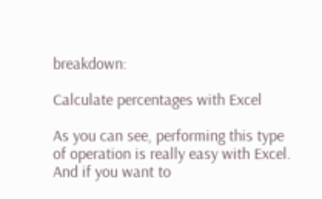breakdown:

Calculate percentages with Excel

As you can see, performing this type of operation is really easy with Excel. And if you want to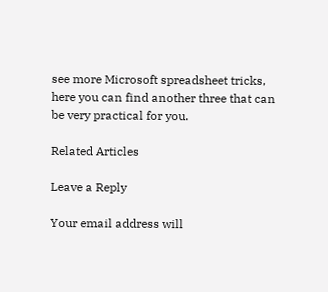see more Microsoft spreadsheet tricks, here you can find another three that can be very practical for you.

Related Articles

Leave a Reply

Your email address will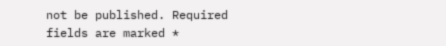not be published. Required fields are marked *